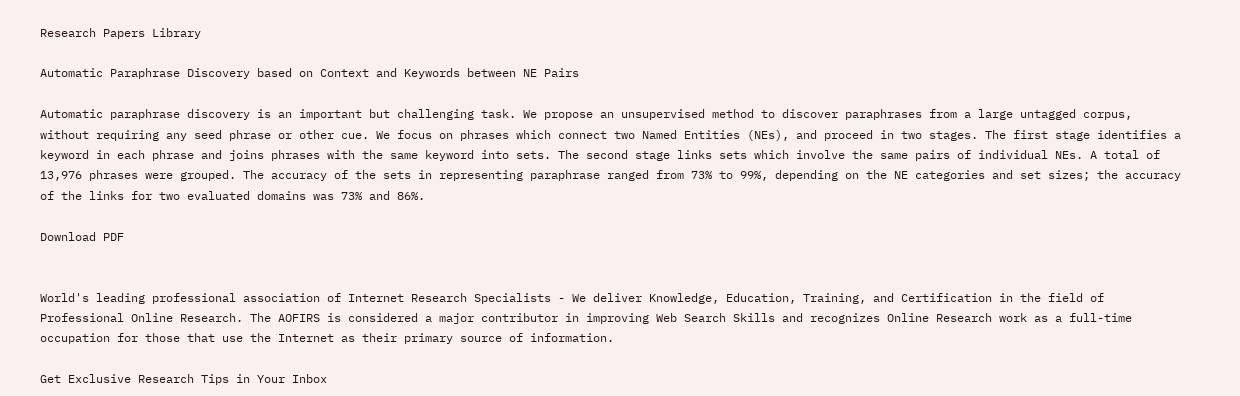Research Papers Library

Automatic Paraphrase Discovery based on Context and Keywords between NE Pairs

Automatic paraphrase discovery is an important but challenging task. We propose an unsupervised method to discover paraphrases from a large untagged corpus, without requiring any seed phrase or other cue. We focus on phrases which connect two Named Entities (NEs), and proceed in two stages. The first stage identifies a keyword in each phrase and joins phrases with the same keyword into sets. The second stage links sets which involve the same pairs of individual NEs. A total of 13,976 phrases were grouped. The accuracy of the sets in representing paraphrase ranged from 73% to 99%, depending on the NE categories and set sizes; the accuracy of the links for two evaluated domains was 73% and 86%.

Download PDF


World's leading professional association of Internet Research Specialists - We deliver Knowledge, Education, Training, and Certification in the field of Professional Online Research. The AOFIRS is considered a major contributor in improving Web Search Skills and recognizes Online Research work as a full-time occupation for those that use the Internet as their primary source of information.

Get Exclusive Research Tips in Your Inbox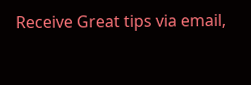Receive Great tips via email,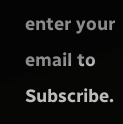enter your email to Subscribe.